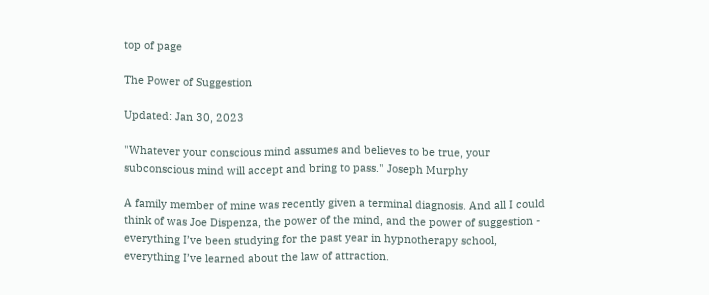top of page

The Power of Suggestion

Updated: Jan 30, 2023

"Whatever your conscious mind assumes and believes to be true, your subconscious mind will accept and bring to pass." Joseph Murphy

A family member of mine was recently given a terminal diagnosis. And all I could think of was Joe Dispenza, the power of the mind, and the power of suggestion - everything I’ve been studying for the past year in hypnotherapy school, everything I’ve learned about the law of attraction.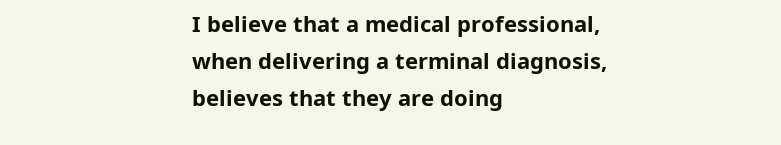I believe that a medical professional, when delivering a terminal diagnosis, believes that they are doing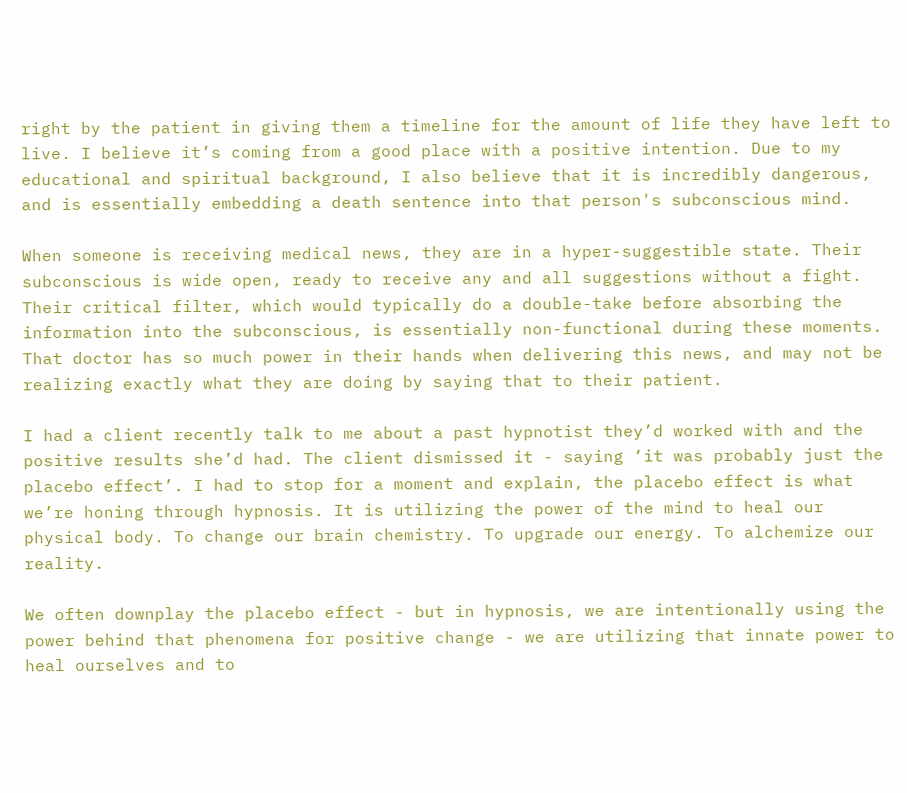right by the patient in giving them a timeline for the amount of life they have left to live. I believe it’s coming from a good place with a positive intention. Due to my educational and spiritual background, I also believe that it is incredibly dangerous, and is essentially embedding a death sentence into that person's subconscious mind.

When someone is receiving medical news, they are in a hyper-suggestible state. Their subconscious is wide open, ready to receive any and all suggestions without a fight. Their critical filter, which would typically do a double-take before absorbing the information into the subconscious, is essentially non-functional during these moments. That doctor has so much power in their hands when delivering this news, and may not be realizing exactly what they are doing by saying that to their patient.

I had a client recently talk to me about a past hypnotist they’d worked with and the positive results she’d had. The client dismissed it - saying ‘it was probably just the placebo effect’. I had to stop for a moment and explain, the placebo effect is what we’re honing through hypnosis. It is utilizing the power of the mind to heal our physical body. To change our brain chemistry. To upgrade our energy. To alchemize our reality.

We often downplay the placebo effect - but in hypnosis, we are intentionally using the power behind that phenomena for positive change - we are utilizing that innate power to heal ourselves and to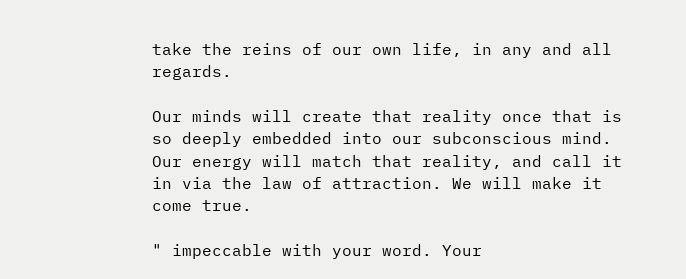take the reins of our own life, in any and all regards.

Our minds will create that reality once that is so deeply embedded into our subconscious mind. Our energy will match that reality, and call it in via the law of attraction. We will make it come true.

" impeccable with your word. Your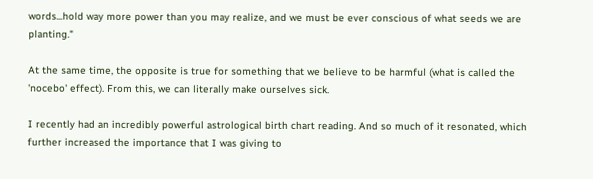words...hold way more power than you may realize, and we must be ever conscious of what seeds we are planting."

At the same time, the opposite is true for something that we believe to be harmful (what is called the 'nocebo' effect). From this, we can literally make ourselves sick.

I recently had an incredibly powerful astrological birth chart reading. And so much of it resonated, which further increased the importance that I was giving to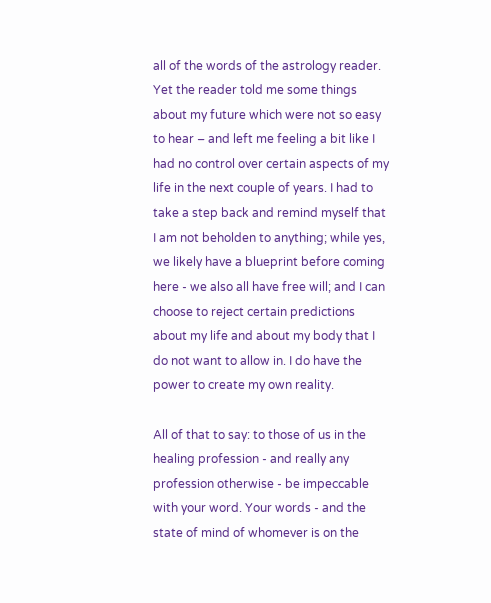all of the words of the astrology reader. Yet the reader told me some things about my future which were not so easy to hear – and left me feeling a bit like I had no control over certain aspects of my life in the next couple of years. I had to take a step back and remind myself that I am not beholden to anything; while yes, we likely have a blueprint before coming here - we also all have free will; and I can choose to reject certain predictions about my life and about my body that I do not want to allow in. I do have the power to create my own reality.

All of that to say: to those of us in the healing profession - and really any profession otherwise - be impeccable with your word. Your words - and the state of mind of whomever is on the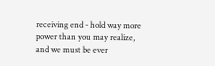receiving end - hold way more power than you may realize, and we must be ever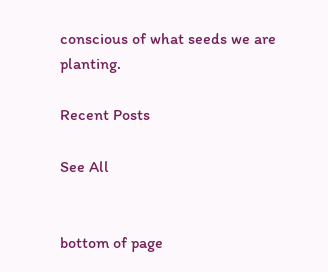conscious of what seeds we are planting.

Recent Posts

See All


bottom of page